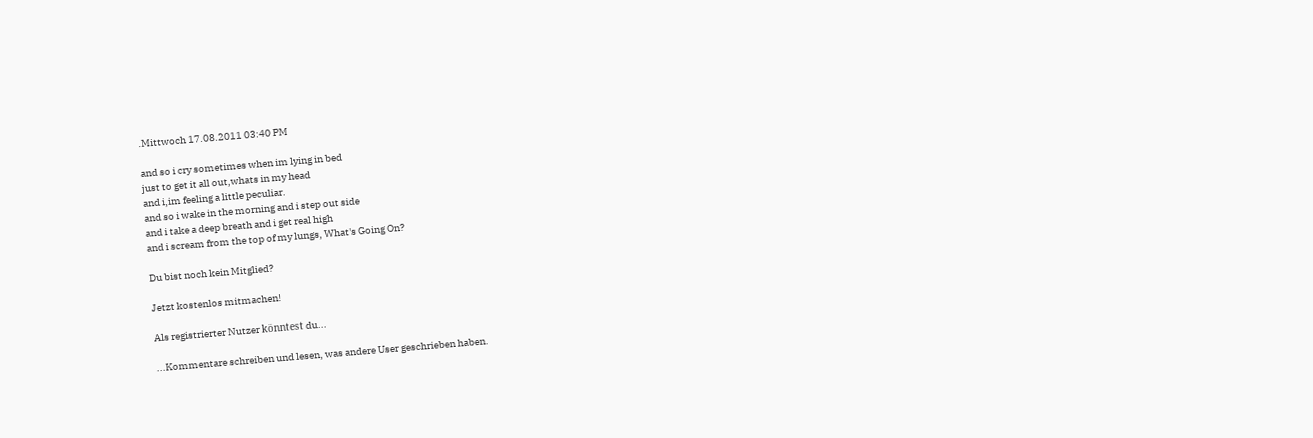.Mittwoch 17.08.2011 03:40 PM

and so i cry sometimes when im lying in bed
just to get it all out,whats in my head
and i,im feeling a little peculiar.
and so i wake in the morning and i step out side
and i take a deep breath and i get real high
and i scream from the top of my lungs, What's Going On?

Du bist noch kein Mitglied?

Jetzt kostenlos mitmachen!

Als registrierter Nutzer könntest du...

...Kommentare schreiben und lesen, was andere User geschrieben haben.